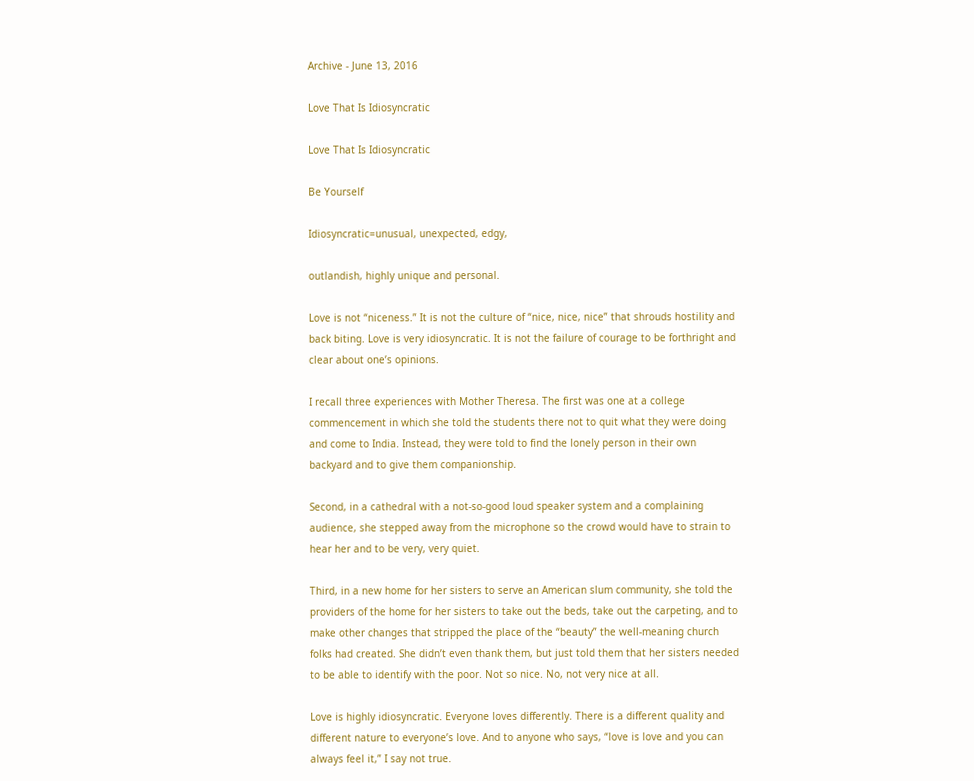Archive - June 13, 2016

Love That Is Idiosyncratic

Love That Is Idiosyncratic

Be Yourself

Idiosyncratic=unusual, unexpected, edgy,

outlandish, highly unique and personal.

Love is not “niceness.” It is not the culture of “nice, nice, nice” that shrouds hostility and back biting. Love is very idiosyncratic. It is not the failure of courage to be forthright and clear about one’s opinions.

I recall three experiences with Mother Theresa. The first was one at a college commencement in which she told the students there not to quit what they were doing and come to India. Instead, they were told to find the lonely person in their own backyard and to give them companionship.

Second, in a cathedral with a not-so-good loud speaker system and a complaining audience, she stepped away from the microphone so the crowd would have to strain to hear her and to be very, very quiet.

Third, in a new home for her sisters to serve an American slum community, she told the providers of the home for her sisters to take out the beds, take out the carpeting, and to make other changes that stripped the place of the “beauty” the well-meaning church folks had created. She didn’t even thank them, but just told them that her sisters needed to be able to identify with the poor. Not so nice. No, not very nice at all.

Love is highly idiosyncratic. Everyone loves differently. There is a different quality and different nature to everyone’s love. And to anyone who says, “love is love and you can always feel it,” I say not true.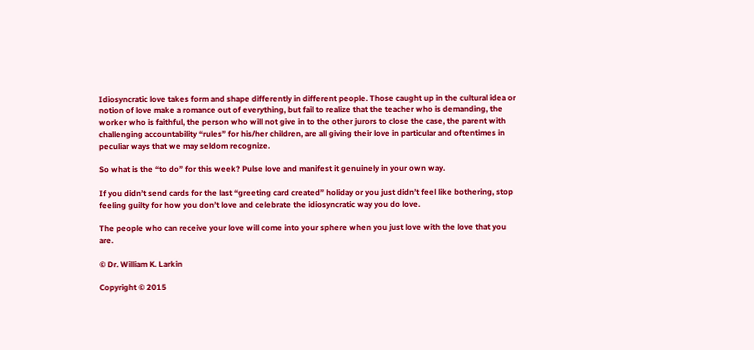Idiosyncratic love takes form and shape differently in different people. Those caught up in the cultural idea or notion of love make a romance out of everything, but fail to realize that the teacher who is demanding, the worker who is faithful, the person who will not give in to the other jurors to close the case, the parent with challenging accountability “rules” for his/her children, are all giving their love in particular and oftentimes in peculiar ways that we may seldom recognize.

So what is the “to do” for this week? Pulse love and manifest it genuinely in your own way.

If you didn’t send cards for the last “greeting card created” holiday or you just didn’t feel like bothering, stop feeling guilty for how you don’t love and celebrate the idiosyncratic way you do love.

The people who can receive your love will come into your sphere when you just love with the love that you are.

© Dr. William K. Larkin

Copyright © 2015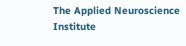The Applied Neuroscience Institute